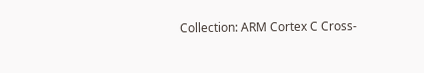Collection: ARM Cortex C Cross-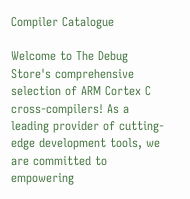Compiler Catalogue

Welcome to The Debug Store's comprehensive selection of ARM Cortex C cross-compilers! As a leading provider of cutting-edge development tools, we are committed to empowering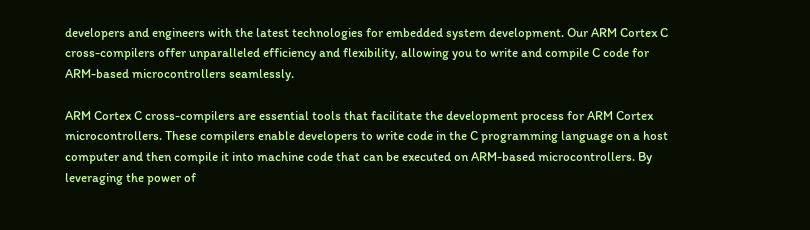developers and engineers with the latest technologies for embedded system development. Our ARM Cortex C cross-compilers offer unparalleled efficiency and flexibility, allowing you to write and compile C code for ARM-based microcontrollers seamlessly.

ARM Cortex C cross-compilers are essential tools that facilitate the development process for ARM Cortex microcontrollers. These compilers enable developers to write code in the C programming language on a host computer and then compile it into machine code that can be executed on ARM-based microcontrollers. By leveraging the power of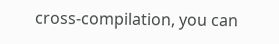cross-compilation, you can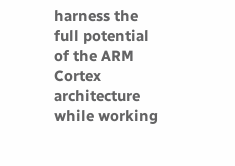harness the full potential of the ARM Cortex architecture while working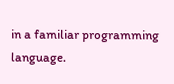in a familiar programming language.